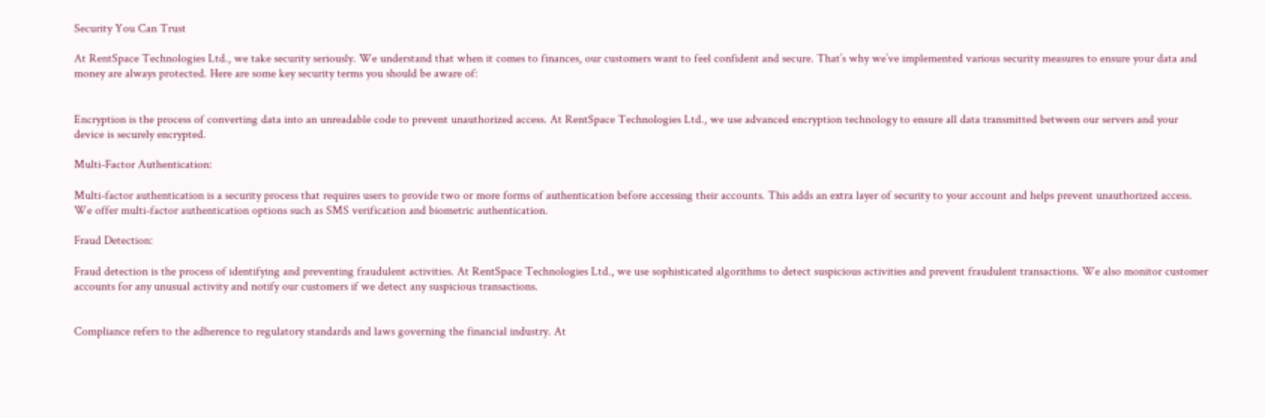Security You Can Trust

At RentSpace Technologies Ltd., we take security seriously. We understand that when it comes to finances, our customers want to feel confident and secure. That’s why we’ve implemented various security measures to ensure your data and money are always protected. Here are some key security terms you should be aware of:


Encryption is the process of converting data into an unreadable code to prevent unauthorized access. At RentSpace Technologies Ltd., we use advanced encryption technology to ensure all data transmitted between our servers and your device is securely encrypted.

Multi-Factor Authentication:

Multi-factor authentication is a security process that requires users to provide two or more forms of authentication before accessing their accounts. This adds an extra layer of security to your account and helps prevent unauthorized access. We offer multi-factor authentication options such as SMS verification and biometric authentication.

Fraud Detection:

Fraud detection is the process of identifying and preventing fraudulent activities. At RentSpace Technologies Ltd., we use sophisticated algorithms to detect suspicious activities and prevent fraudulent transactions. We also monitor customer accounts for any unusual activity and notify our customers if we detect any suspicious transactions.


Compliance refers to the adherence to regulatory standards and laws governing the financial industry. At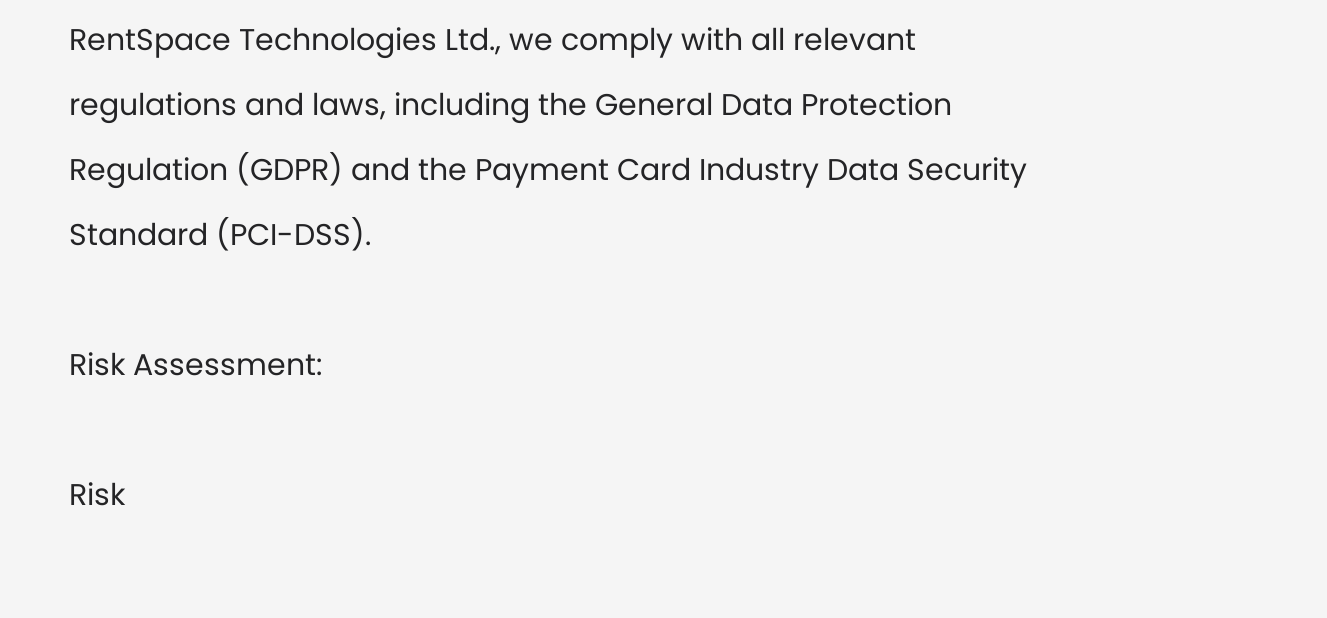RentSpace Technologies Ltd., we comply with all relevant regulations and laws, including the General Data Protection Regulation (GDPR) and the Payment Card Industry Data Security Standard (PCI-DSS).

Risk Assessment:

Risk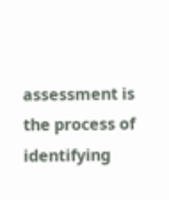assessment is the process of identifying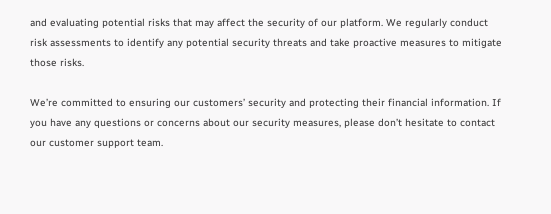and evaluating potential risks that may affect the security of our platform. We regularly conduct risk assessments to identify any potential security threats and take proactive measures to mitigate those risks.

We’re committed to ensuring our customers’ security and protecting their financial information. If you have any questions or concerns about our security measures, please don’t hesitate to contact our customer support team.